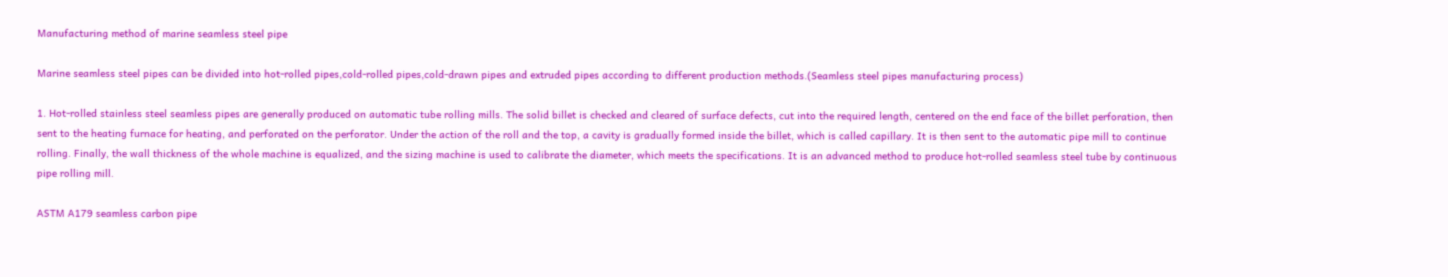Manufacturing method of marine seamless steel pipe

Marine seamless steel pipes can be divided into hot-rolled pipes,cold-rolled pipes,cold-drawn pipes and extruded pipes according to different production methods.(Seamless steel pipes manufacturing process)

1. Hot-rolled stainless steel seamless pipes are generally produced on automatic tube rolling mills. The solid billet is checked and cleared of surface defects, cut into the required length, centered on the end face of the billet perforation, then sent to the heating furnace for heating, and perforated on the perforator. Under the action of the roll and the top, a cavity is gradually formed inside the billet, which is called capillary. It is then sent to the automatic pipe mill to continue rolling. Finally, the wall thickness of the whole machine is equalized, and the sizing machine is used to calibrate the diameter, which meets the specifications. It is an advanced method to produce hot-rolled seamless steel tube by continuous pipe rolling mill.

ASTM A179 seamless carbon pipe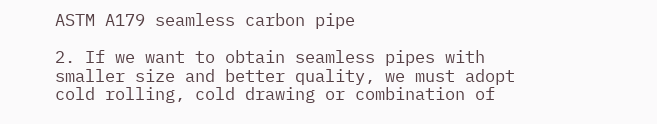ASTM A179 seamless carbon pipe

2. If we want to obtain seamless pipes with smaller size and better quality, we must adopt cold rolling, cold drawing or combination of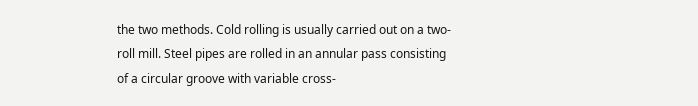the two methods. Cold rolling is usually carried out on a two-roll mill. Steel pipes are rolled in an annular pass consisting of a circular groove with variable cross-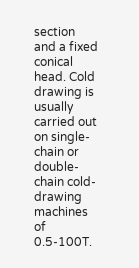section and a fixed conical head. Cold drawing is usually carried out on single-chain or double-chain cold-drawing machines of 0.5-100T.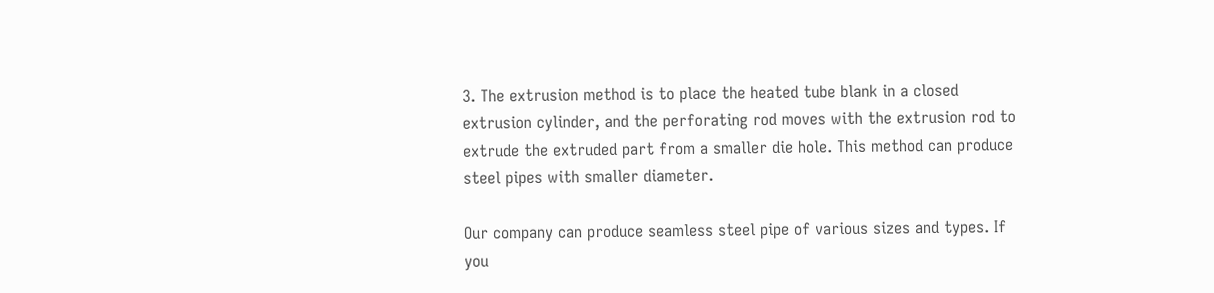3. The extrusion method is to place the heated tube blank in a closed extrusion cylinder, and the perforating rod moves with the extrusion rod to extrude the extruded part from a smaller die hole. This method can produce steel pipes with smaller diameter.

Our company can produce seamless steel pipe of various sizes and types. If you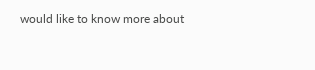would like to know more about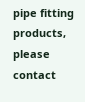pipe fitting products, please contact